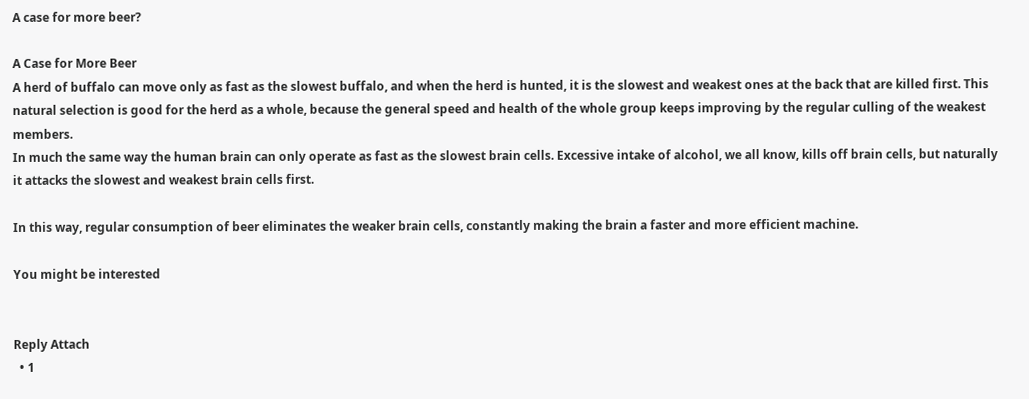A case for more beer?

A Case for More Beer
A herd of buffalo can move only as fast as the slowest buffalo, and when the herd is hunted, it is the slowest and weakest ones at the back that are killed first. This natural selection is good for the herd as a whole, because the general speed and health of the whole group keeps improving by the regular culling of the weakest members.
In much the same way the human brain can only operate as fast as the slowest brain cells. Excessive intake of alcohol, we all know, kills off brain cells, but naturally it attacks the slowest and weakest brain cells first.

In this way, regular consumption of beer eliminates the weaker brain cells, constantly making the brain a faster and more efficient machine.

You might be interested


Reply Attach
  • 1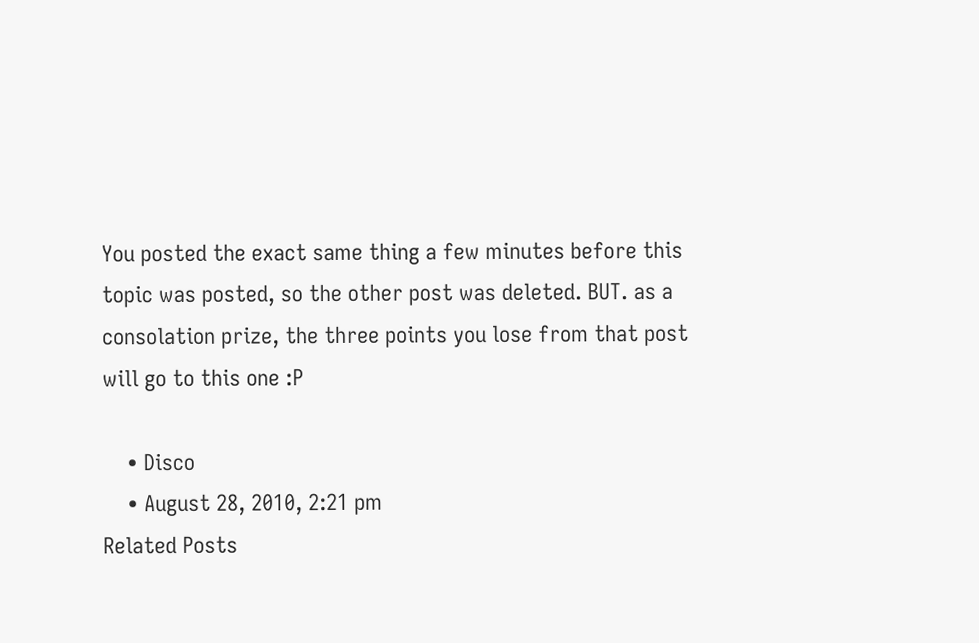You posted the exact same thing a few minutes before this topic was posted, so the other post was deleted. BUT. as a consolation prize, the three points you lose from that post will go to this one :P

    • Disco
    • August 28, 2010, 2:21 pm
Related Posts